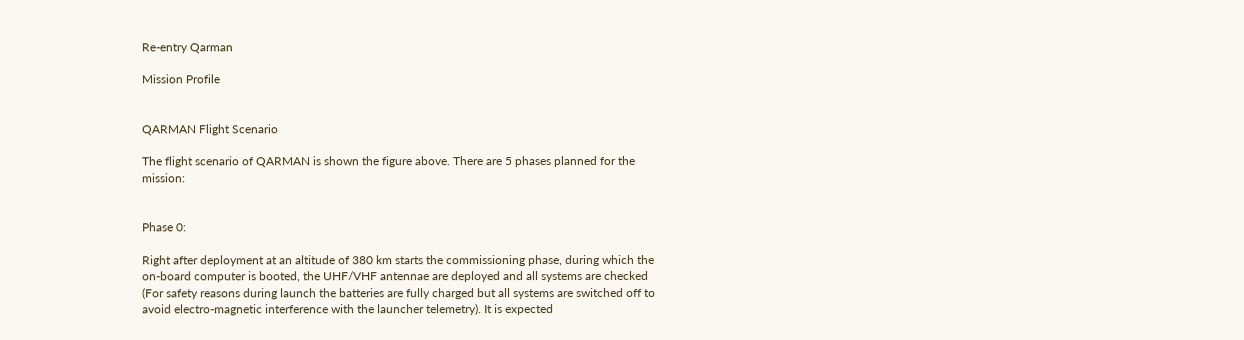Re-entry Qarman

Mission Profile


QARMAN Flight Scenario

The flight scenario of QARMAN is shown the figure above. There are 5 phases planned for the mission:


Phase 0:

Right after deployment at an altitude of 380 km starts the commissioning phase, during which the on-board computer is booted, the UHF/VHF antennae are deployed and all systems are checked (For safety reasons during launch the batteries are fully charged but all systems are switched off to avoid electro-magnetic interference with the launcher telemetry). It is expected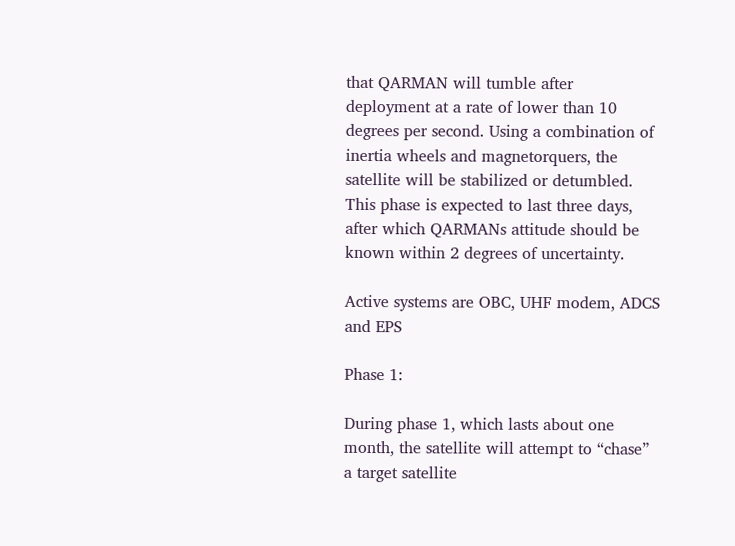that QARMAN will tumble after deployment at a rate of lower than 10 degrees per second. Using a combination of inertia wheels and magnetorquers, the satellite will be stabilized or detumbled. This phase is expected to last three days, after which QARMANs attitude should be known within 2 degrees of uncertainty.

Active systems are OBC, UHF modem, ADCS and EPS

Phase 1:

During phase 1, which lasts about one month, the satellite will attempt to “chase” a target satellite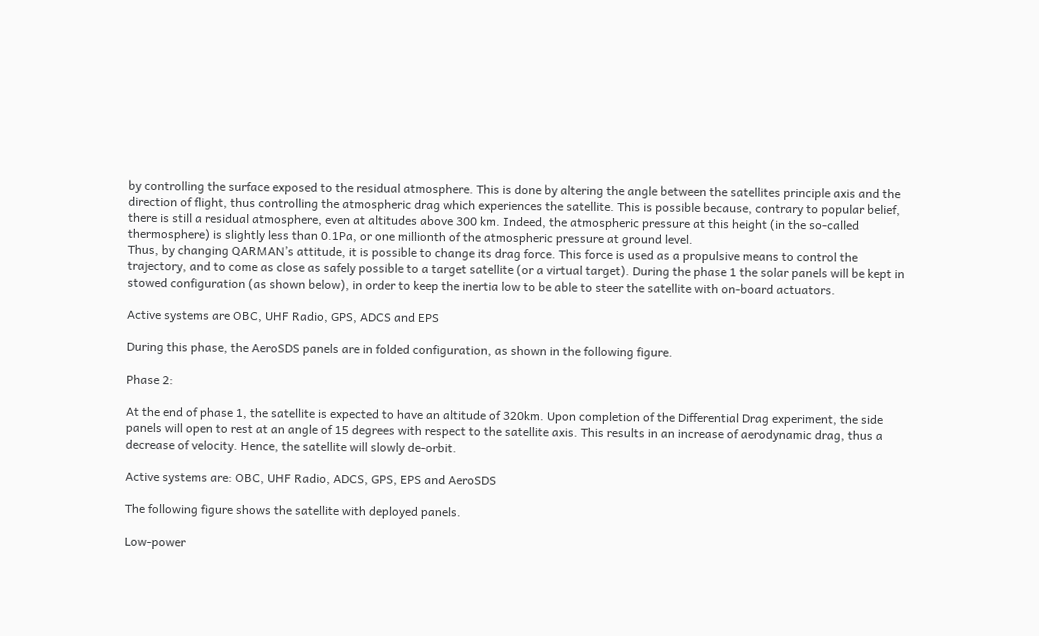by controlling the surface exposed to the residual atmosphere. This is done by altering the angle between the satellites principle axis and the direction of flight, thus controlling the atmospheric drag which experiences the satellite. This is possible because, contrary to popular belief, there is still a residual atmosphere, even at altitudes above 300 km. Indeed, the atmospheric pressure at this height (in the so-called thermosphere) is slightly less than 0.1Pa, or one millionth of the atmospheric pressure at ground level.
Thus, by changing QARMAN’s attitude, it is possible to change its drag force. This force is used as a propulsive means to control the trajectory, and to come as close as safely possible to a target satellite (or a virtual target). During the phase 1 the solar panels will be kept in stowed configuration (as shown below), in order to keep the inertia low to be able to steer the satellite with on-board actuators.

Active systems are OBC, UHF Radio, GPS, ADCS and EPS

During this phase, the AeroSDS panels are in folded configuration, as shown in the following figure.

Phase 2:

At the end of phase 1, the satellite is expected to have an altitude of 320km. Upon completion of the Differential Drag experiment, the side panels will open to rest at an angle of 15 degrees with respect to the satellite axis. This results in an increase of aerodynamic drag, thus a decrease of velocity. Hence, the satellite will slowly de-orbit.

Active systems are: OBC, UHF Radio, ADCS, GPS, EPS and AeroSDS

The following figure shows the satellite with deployed panels.

Low-power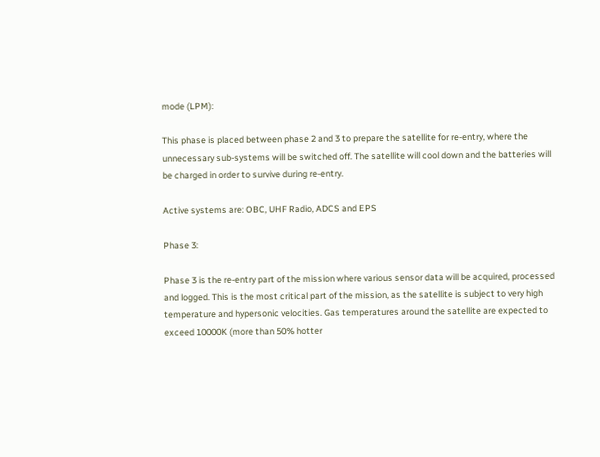mode (LPM):

This phase is placed between phase 2 and 3 to prepare the satellite for re-entry, where the unnecessary sub-systems will be switched off. The satellite will cool down and the batteries will be charged in order to survive during re-entry.

Active systems are: OBC, UHF Radio, ADCS and EPS

Phase 3:

Phase 3 is the re-entry part of the mission where various sensor data will be acquired, processed and logged. This is the most critical part of the mission, as the satellite is subject to very high temperature and hypersonic velocities. Gas temperatures around the satellite are expected to exceed 10000K (more than 50% hotter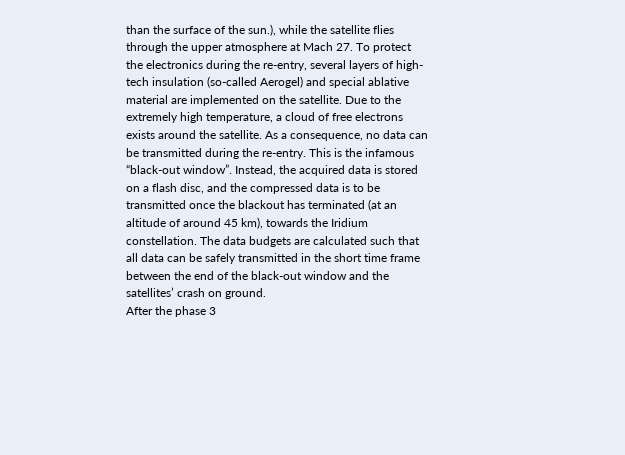than the surface of the sun.), while the satellite flies through the upper atmosphere at Mach 27. To protect the electronics during the re-entry, several layers of high-tech insulation (so-called Aerogel) and special ablative material are implemented on the satellite. Due to the extremely high temperature, a cloud of free electrons exists around the satellite. As a consequence, no data can be transmitted during the re-entry. This is the infamous “black-out window”. Instead, the acquired data is stored on a flash disc, and the compressed data is to be transmitted once the blackout has terminated (at an altitude of around 45 km), towards the Iridium constellation. The data budgets are calculated such that all data can be safely transmitted in the short time frame between the end of the black-out window and the satellites’ crash on ground.
After the phase 3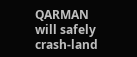QARMAN will safely crash-land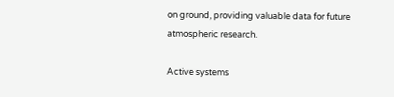on ground, providing valuable data for future atmospheric research.

Active systems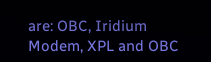are: OBC, Iridium Modem, XPL and OBC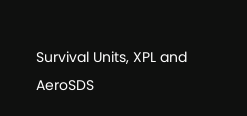Survival Units, XPL and AeroSDS